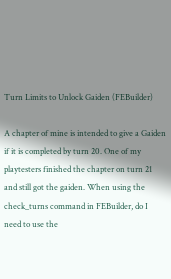Turn Limits to Unlock Gaiden (FEBuilder)

A chapter of mine is intended to give a Gaiden if it is completed by turn 20. One of my playtesters finished the chapter on turn 21 and still got the gaiden. When using the check_turns command in FEBuilder, do I need to use the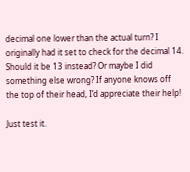decimal one lower than the actual turn? I originally had it set to check for the decimal 14. Should it be 13 instead? Or maybe I did something else wrong? If anyone knows off the top of their head, I’d appreciate their help!

Just test it.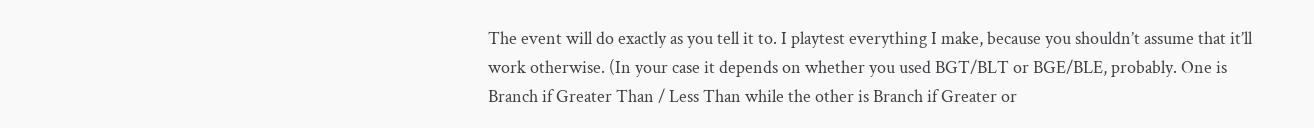The event will do exactly as you tell it to. I playtest everything I make, because you shouldn’t assume that it’ll work otherwise. (In your case it depends on whether you used BGT/BLT or BGE/BLE, probably. One is Branch if Greater Than / Less Than while the other is Branch if Greater or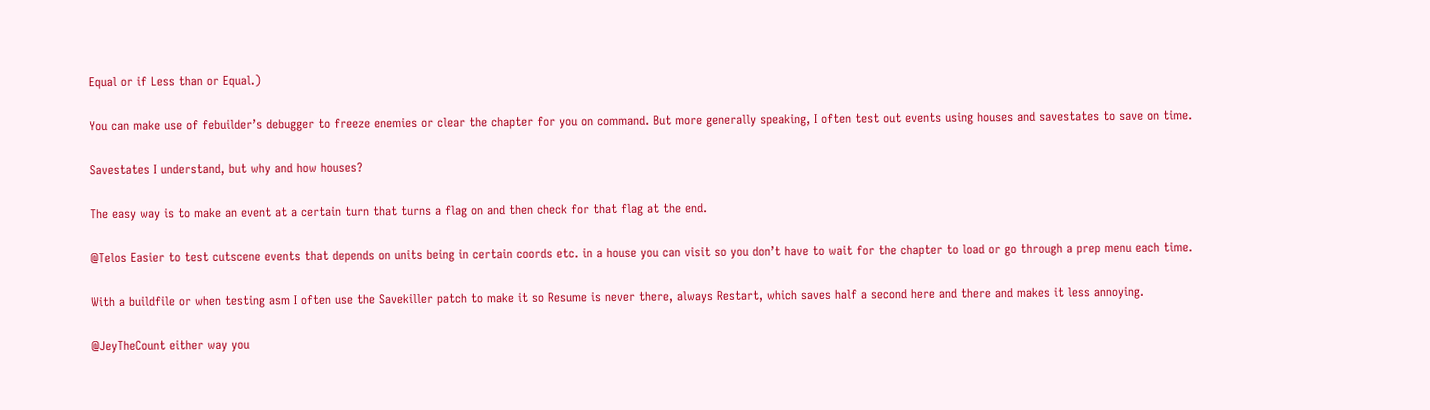Equal or if Less than or Equal.)

You can make use of febuilder’s debugger to freeze enemies or clear the chapter for you on command. But more generally speaking, I often test out events using houses and savestates to save on time.

Savestates I understand, but why and how houses?

The easy way is to make an event at a certain turn that turns a flag on and then check for that flag at the end.

@Telos Easier to test cutscene events that depends on units being in certain coords etc. in a house you can visit so you don’t have to wait for the chapter to load or go through a prep menu each time.

With a buildfile or when testing asm I often use the Savekiller patch to make it so Resume is never there, always Restart, which saves half a second here and there and makes it less annoying.

@JeyTheCount either way you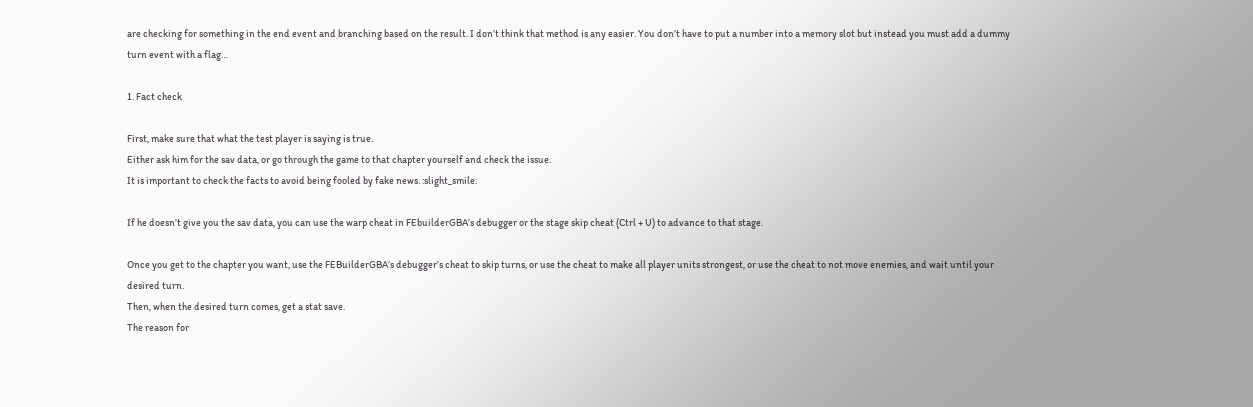are checking for something in the end event and branching based on the result. I don’t think that method is any easier. You don’t have to put a number into a memory slot but instead you must add a dummy turn event with a flag…

1. Fact check

First, make sure that what the test player is saying is true.
Either ask him for the sav data, or go through the game to that chapter yourself and check the issue.
It is important to check the facts to avoid being fooled by fake news. :slight_smile:

If he doesn’t give you the sav data, you can use the warp cheat in FEbuilderGBA’s debugger or the stage skip cheat (Ctrl + U) to advance to that stage.

Once you get to the chapter you want, use the FEBuilderGBA’s debugger’s cheat to skip turns, or use the cheat to make all player units strongest, or use the cheat to not move enemies, and wait until your desired turn.
Then, when the desired turn comes, get a stat save.
The reason for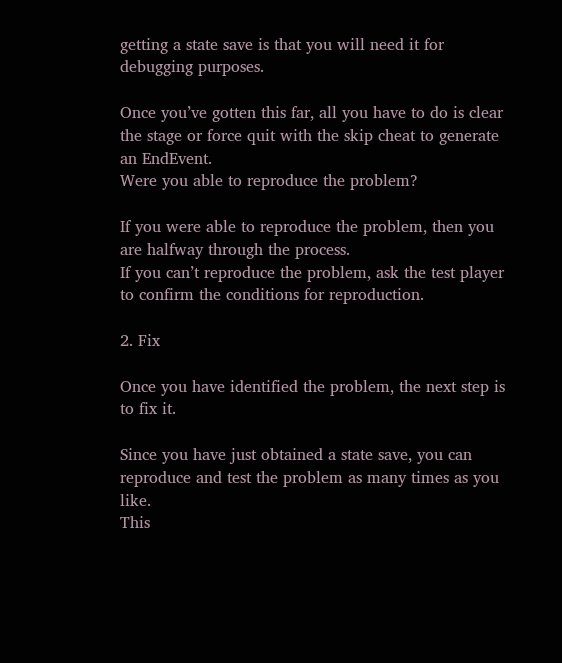getting a state save is that you will need it for debugging purposes.

Once you’ve gotten this far, all you have to do is clear the stage or force quit with the skip cheat to generate an EndEvent.
Were you able to reproduce the problem?

If you were able to reproduce the problem, then you are halfway through the process.
If you can’t reproduce the problem, ask the test player to confirm the conditions for reproduction.

2. Fix

Once you have identified the problem, the next step is to fix it.

Since you have just obtained a state save, you can reproduce and test the problem as many times as you like.
This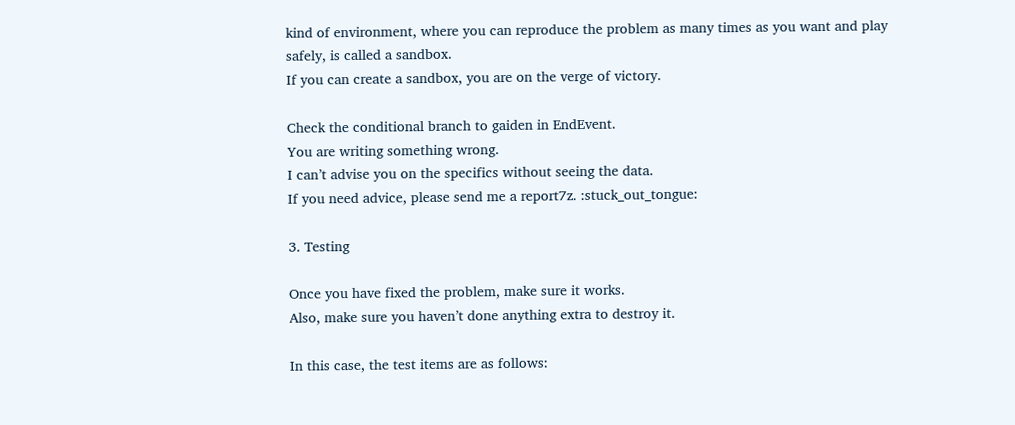kind of environment, where you can reproduce the problem as many times as you want and play safely, is called a sandbox.
If you can create a sandbox, you are on the verge of victory.

Check the conditional branch to gaiden in EndEvent.
You are writing something wrong.
I can’t advise you on the specifics without seeing the data.
If you need advice, please send me a report7z. :stuck_out_tongue:

3. Testing

Once you have fixed the problem, make sure it works.
Also, make sure you haven’t done anything extra to destroy it.

In this case, the test items are as follows: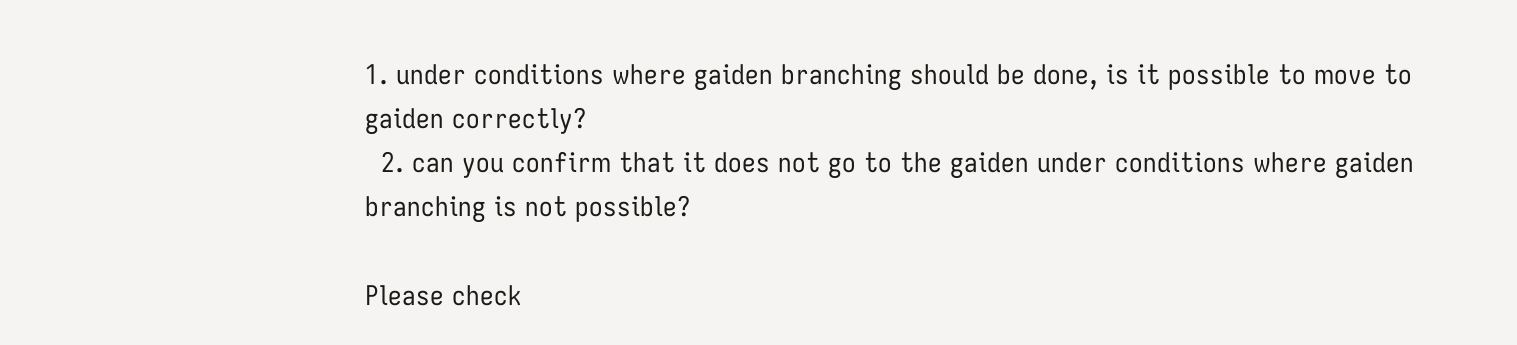1. under conditions where gaiden branching should be done, is it possible to move to gaiden correctly?
  2. can you confirm that it does not go to the gaiden under conditions where gaiden branching is not possible?

Please check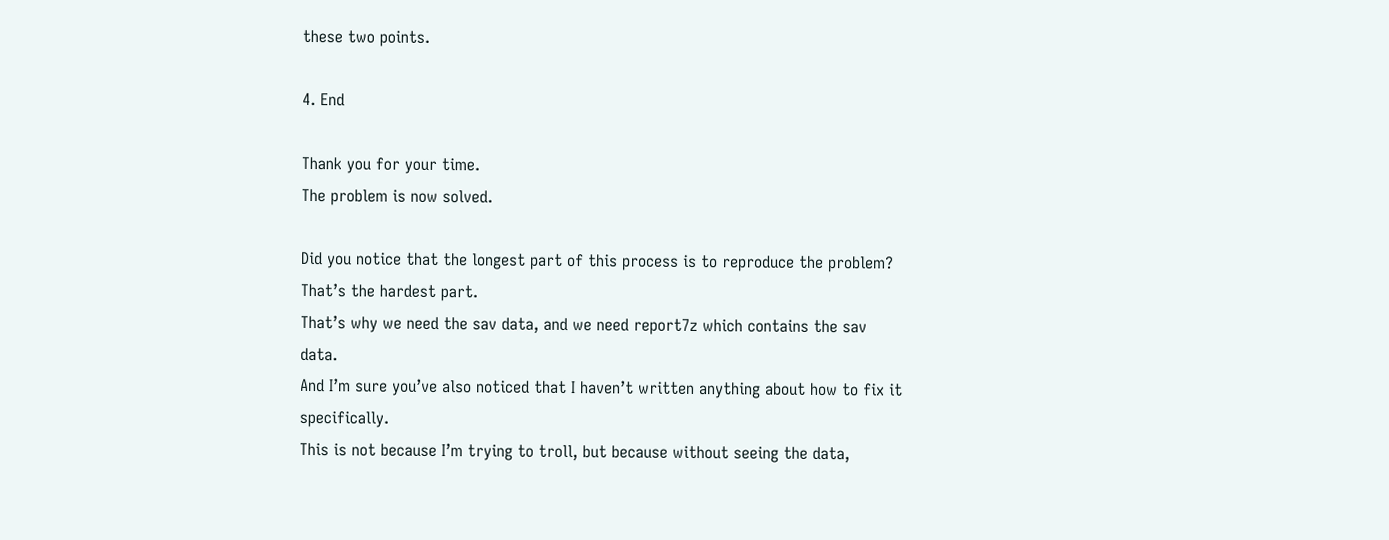these two points.

4. End

Thank you for your time.
The problem is now solved.

Did you notice that the longest part of this process is to reproduce the problem?
That’s the hardest part.
That’s why we need the sav data, and we need report7z which contains the sav data.
And I’m sure you’ve also noticed that I haven’t written anything about how to fix it specifically.
This is not because I’m trying to troll, but because without seeing the data,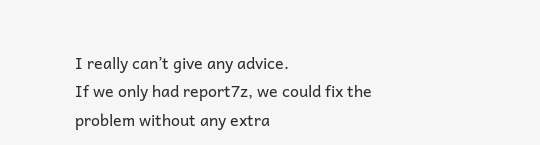I really can’t give any advice.
If we only had report7z, we could fix the problem without any extra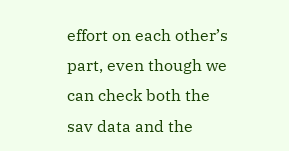effort on each other’s part, even though we can check both the sav data and the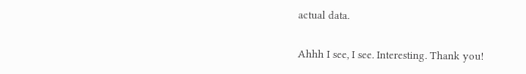actual data.


Ahhh I see, I see. Interesting. Thank you!